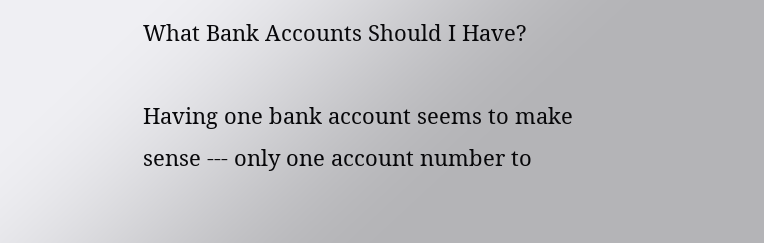What Bank Accounts Should I Have?

Having one bank account seems to make sense --- only one account number to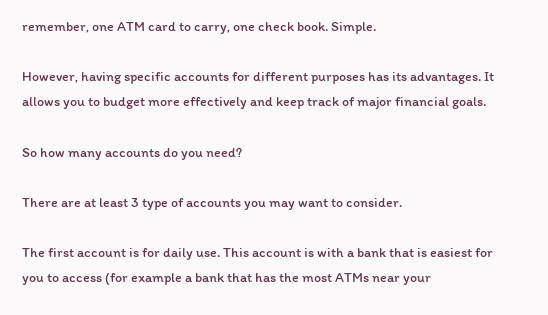remember, one ATM card to carry, one check book. Simple.

However, having specific accounts for different purposes has its advantages. It allows you to budget more effectively and keep track of major financial goals.

So how many accounts do you need?

There are at least 3 type of accounts you may want to consider.

The first account is for daily use. This account is with a bank that is easiest for you to access (for example a bank that has the most ATMs near your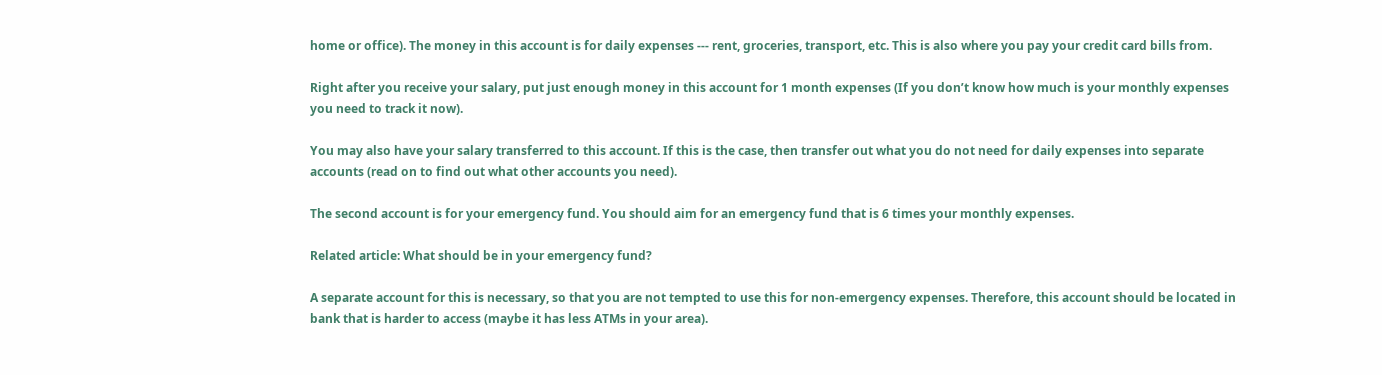home or office). The money in this account is for daily expenses --- rent, groceries, transport, etc. This is also where you pay your credit card bills from.

Right after you receive your salary, put just enough money in this account for 1 month expenses (If you don’t know how much is your monthly expenses you need to track it now).

You may also have your salary transferred to this account. If this is the case, then transfer out what you do not need for daily expenses into separate accounts (read on to find out what other accounts you need).

The second account is for your emergency fund. You should aim for an emergency fund that is 6 times your monthly expenses.

Related article: What should be in your emergency fund?

A separate account for this is necessary, so that you are not tempted to use this for non-emergency expenses. Therefore, this account should be located in bank that is harder to access (maybe it has less ATMs in your area).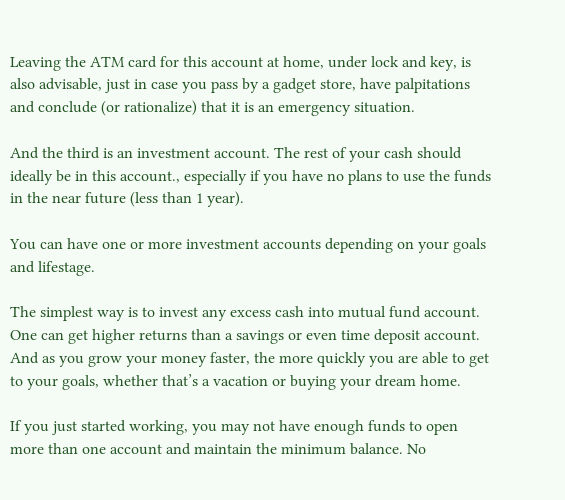Leaving the ATM card for this account at home, under lock and key, is also advisable, just in case you pass by a gadget store, have palpitations and conclude (or rationalize) that it is an emergency situation.

And the third is an investment account. The rest of your cash should ideally be in this account., especially if you have no plans to use the funds in the near future (less than 1 year).

You can have one or more investment accounts depending on your goals and lifestage.

The simplest way is to invest any excess cash into mutual fund account. One can get higher returns than a savings or even time deposit account. And as you grow your money faster, the more quickly you are able to get to your goals, whether that’s a vacation or buying your dream home.

If you just started working, you may not have enough funds to open more than one account and maintain the minimum balance. No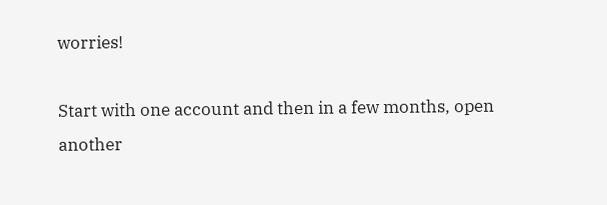worries!

Start with one account and then in a few months, open another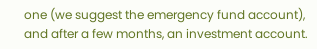one (we suggest the emergency fund account), and after a few months, an investment account.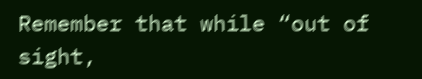Remember that while “out of sight,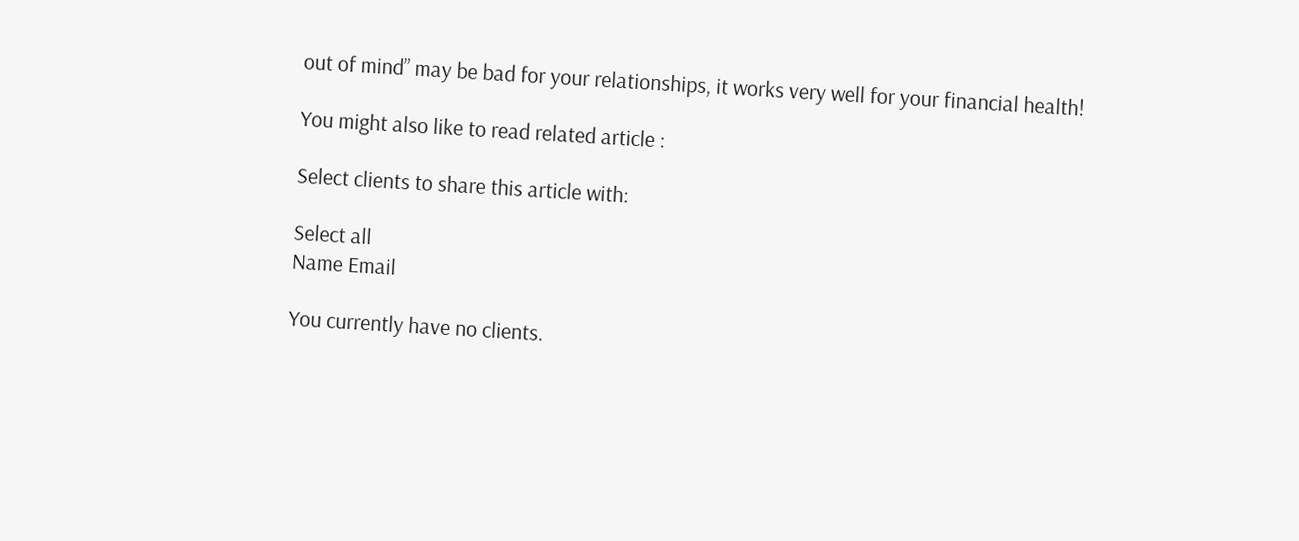out of mind” may be bad for your relationships, it works very well for your financial health!

You might also like to read related article :

Select clients to share this article with:

Select all
Name Email

You currently have no clients.